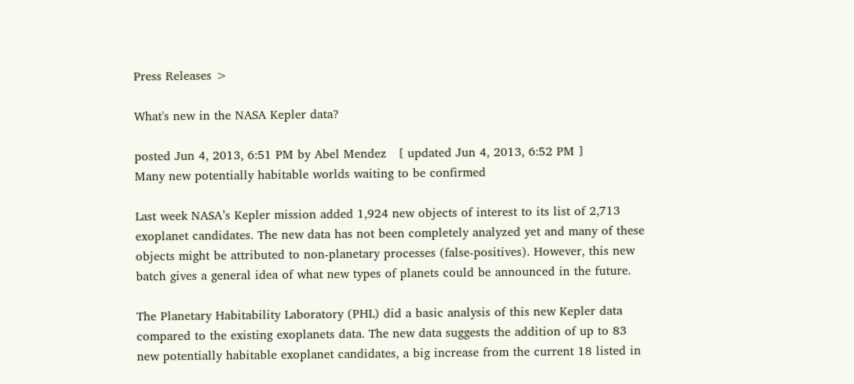Press Releases >

What's new in the NASA Kepler data?

posted Jun 4, 2013, 6:51 PM by Abel Mendez   [ updated Jun 4, 2013, 6:52 PM ]
Many new potentially habitable worlds waiting to be confirmed

Last week NASA’s Kepler mission added 1,924 new objects of interest to its list of 2,713 exoplanet candidates. The new data has not been completely analyzed yet and many of these objects might be attributed to non-planetary processes (false-positives). However, this new batch gives a general idea of what new types of planets could be announced in the future.

The Planetary Habitability Laboratory (PHL) did a basic analysis of this new Kepler data compared to the existing exoplanets data. The new data suggests the addition of up to 83 new potentially habitable exoplanet candidates, a big increase from the current 18 listed in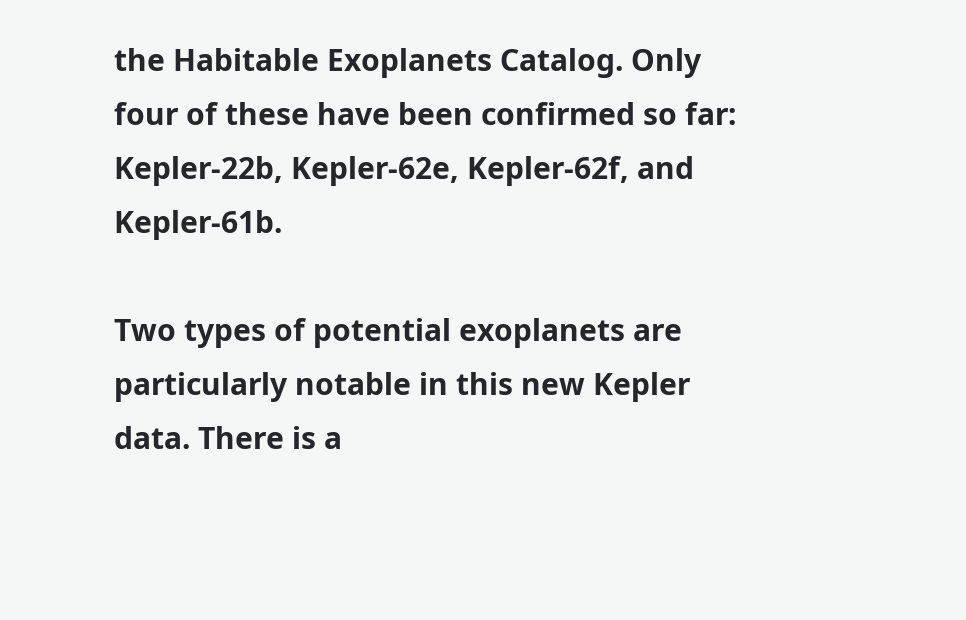the Habitable Exoplanets Catalog. Only four of these have been confirmed so far: Kepler-22b, Kepler-62e, Kepler-62f, and Kepler-61b.

Two types of potential exoplanets are particularly notable in this new Kepler data. There is a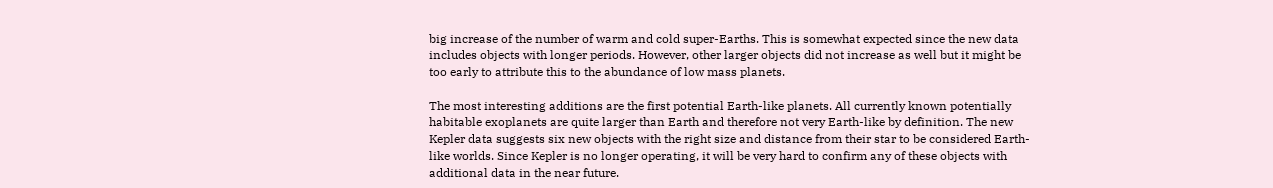big increase of the number of warm and cold super-Earths. This is somewhat expected since the new data includes objects with longer periods. However, other larger objects did not increase as well but it might be too early to attribute this to the abundance of low mass planets.

The most interesting additions are the first potential Earth-like planets. All currently known potentially habitable exoplanets are quite larger than Earth and therefore not very Earth-like by definition. The new Kepler data suggests six new objects with the right size and distance from their star to be considered Earth-like worlds. Since Kepler is no longer operating, it will be very hard to confirm any of these objects with additional data in the near future.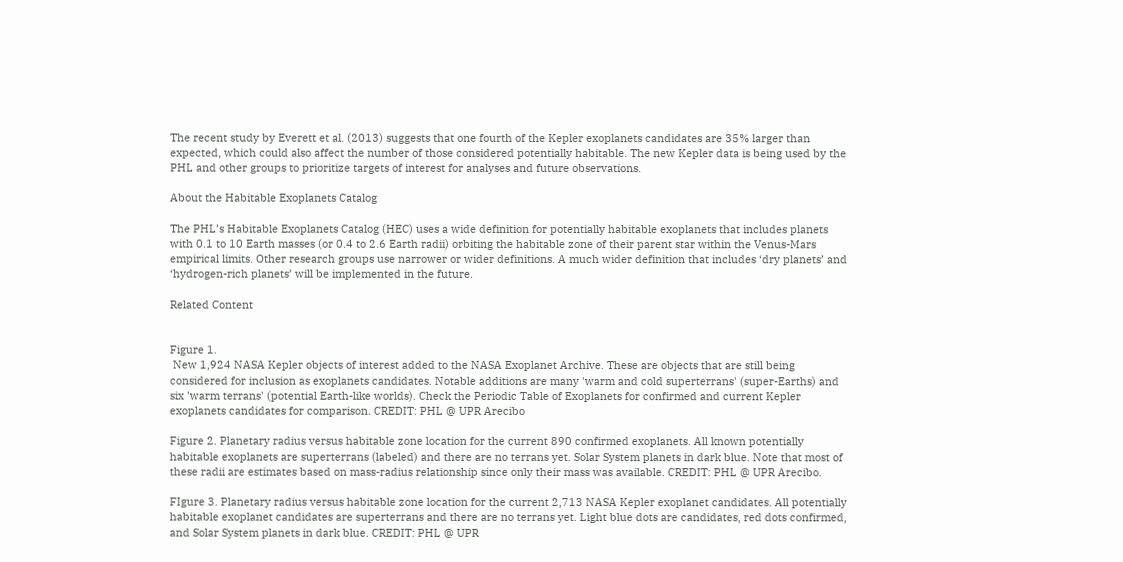The recent study by Everett et al. (2013) suggests that one fourth of the Kepler exoplanets candidates are 35% larger than expected, which could also affect the number of those considered potentially habitable. The new Kepler data is being used by the PHL and other groups to prioritize targets of interest for analyses and future observations.

About the Habitable Exoplanets Catalog

The PHL’s Habitable Exoplanets Catalog (HEC) uses a wide definition for potentially habitable exoplanets that includes planets with 0.1 to 10 Earth masses (or 0.4 to 2.6 Earth radii) orbiting the habitable zone of their parent star within the Venus-Mars empirical limits. Other research groups use narrower or wider definitions. A much wider definition that includes ‘dry planets’ and ‘hydrogen-rich planets’ will be implemented in the future.

Related Content


Figure 1.
 New 1,924 NASA Kepler objects of interest added to the NASA Exoplanet Archive. These are objects that are still being considered for inclusion as exoplanets candidates. Notable additions are many 'warm and cold superterrans' (super-Earths) and six 'warm terrans' (potential Earth-like worlds). Check the Periodic Table of Exoplanets for confirmed and current Kepler exoplanets candidates for comparison. CREDIT: PHL @ UPR Arecibo

Figure 2. Planetary radius versus habitable zone location for the current 890 confirmed exoplanets. All known potentially habitable exoplanets are superterrans (labeled) and there are no terrans yet. Solar System planets in dark blue. Note that most of these radii are estimates based on mass-radius relationship since only their mass was available. CREDIT: PHL @ UPR Arecibo.

FIgure 3. Planetary radius versus habitable zone location for the current 2,713 NASA Kepler exoplanet candidates. All potentially habitable exoplanet candidates are superterrans and there are no terrans yet. Light blue dots are candidates, red dots confirmed, and Solar System planets in dark blue. CREDIT: PHL @ UPR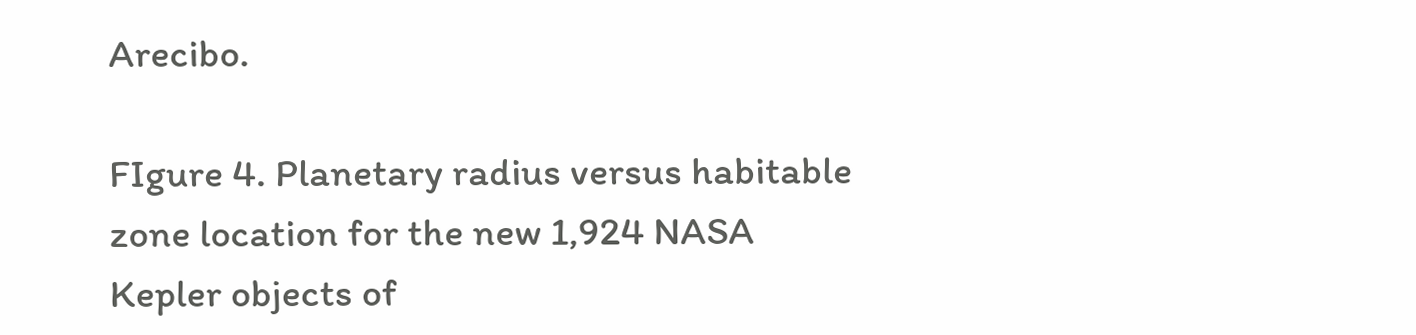Arecibo.

FIgure 4. Planetary radius versus habitable zone location for the new 1,924 NASA Kepler objects of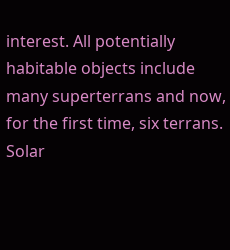interest. All potentially habitable objects include many superterrans and now, for the first time, six terrans. Solar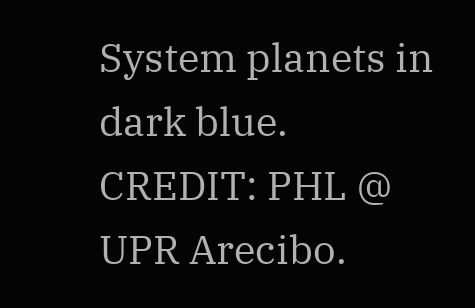System planets in dark blue. CREDIT: PHL @ UPR Arecibo.